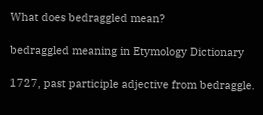What does bedraggled mean?

bedraggled meaning in Etymology Dictionary

1727, past participle adjective from bedraggle.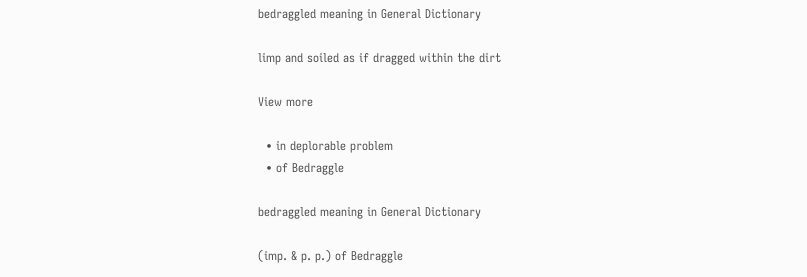bedraggled meaning in General Dictionary

limp and soiled as if dragged within the dirt

View more

  • in deplorable problem
  • of Bedraggle

bedraggled meaning in General Dictionary

(imp. & p. p.) of Bedraggle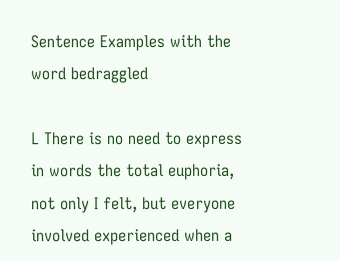Sentence Examples with the word bedraggled

L There is no need to express in words the total euphoria, not only I felt, but everyone involved experienced when a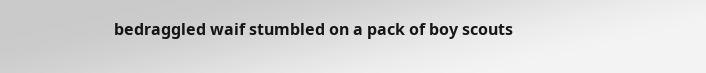bedraggled waif stumbled on a pack of boy scouts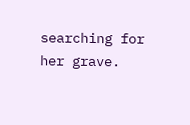searching for her grave.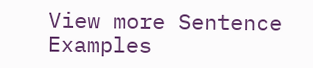View more Sentence Examples